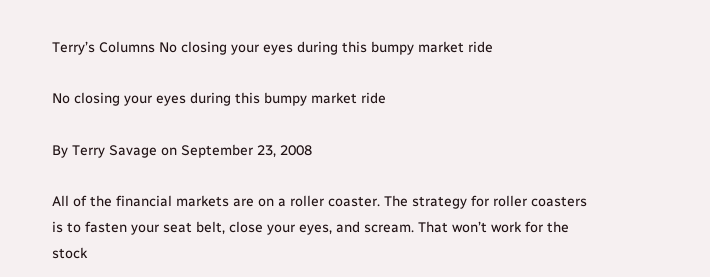Terry’s Columns No closing your eyes during this bumpy market ride

No closing your eyes during this bumpy market ride

By Terry Savage on September 23, 2008

All of the financial markets are on a roller coaster. The strategy for roller coasters is to fasten your seat belt, close your eyes, and scream. That won’t work for the stock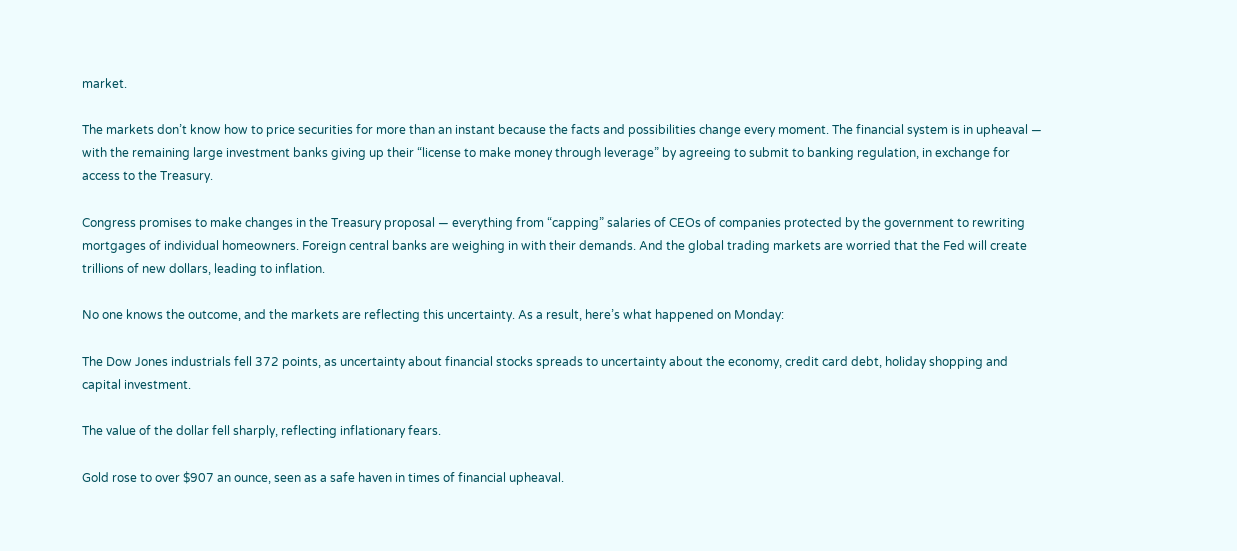market.

The markets don’t know how to price securities for more than an instant because the facts and possibilities change every moment. The financial system is in upheaval — with the remaining large investment banks giving up their “license to make money through leverage” by agreeing to submit to banking regulation, in exchange for access to the Treasury.

Congress promises to make changes in the Treasury proposal — everything from “capping” salaries of CEOs of companies protected by the government to rewriting mortgages of individual homeowners. Foreign central banks are weighing in with their demands. And the global trading markets are worried that the Fed will create trillions of new dollars, leading to inflation.

No one knows the outcome, and the markets are reflecting this uncertainty. As a result, here’s what happened on Monday:

The Dow Jones industrials fell 372 points, as uncertainty about financial stocks spreads to uncertainty about the economy, credit card debt, holiday shopping and capital investment.

The value of the dollar fell sharply, reflecting inflationary fears.

Gold rose to over $907 an ounce, seen as a safe haven in times of financial upheaval.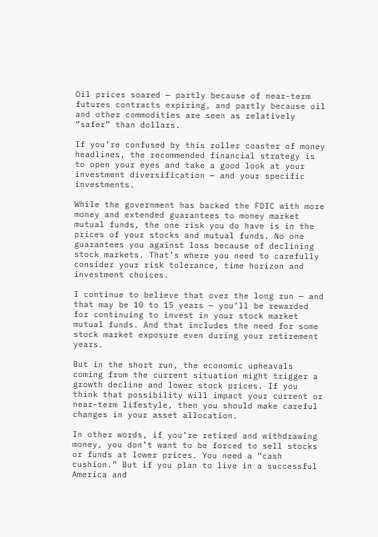Oil prices soared — partly because of near-term futures contracts expiring, and partly because oil and other commodities are seen as relatively “safer” than dollars.

If you’re confused by this roller coaster of money headlines, the recommended financial strategy is to open your eyes and take a good look at your investment diversification — and your specific investments.

While the government has backed the FDIC with more money and extended guarantees to money market mutual funds, the one risk you do have is in the prices of your stocks and mutual funds. No one guarantees you against loss because of declining stock markets. That’s where you need to carefully consider your risk tolerance, time horizon and investment choices.

I continue to believe that over the long run — and that may be 10 to 15 years — you’ll be rewarded for continuing to invest in your stock market mutual funds. And that includes the need for some stock market exposure even during your retirement years.

But in the short run, the economic upheavals coming from the current situation might trigger a growth decline and lower stock prices. If you think that possibility will impact your current or near-term lifestyle, then you should make careful changes in your asset allocation.

In other words, if you’re retired and withdrawing money, you don’t want to be forced to sell stocks or funds at lower prices. You need a “cash cushion.” But if you plan to live in a successful America and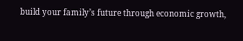build your family’s future through economic growth,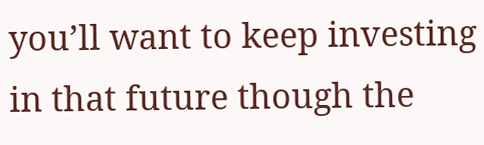you’ll want to keep investing in that future though the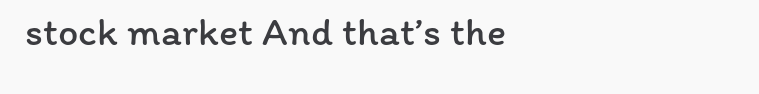stock market And that’s the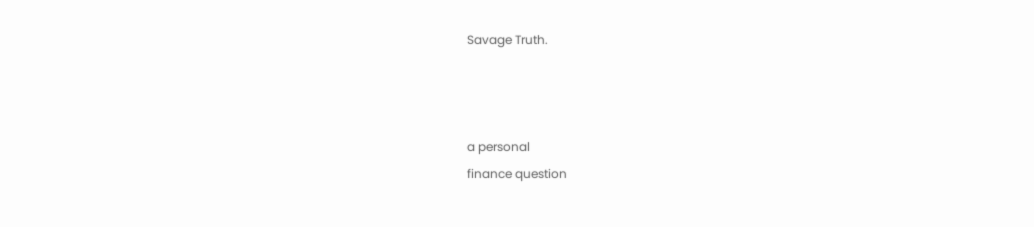Savage Truth.



a personal
finance question